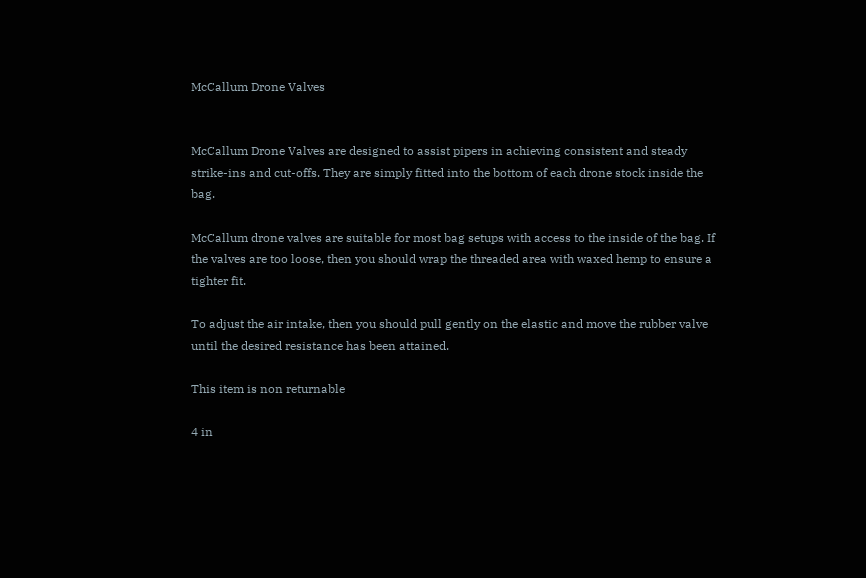McCallum Drone Valves


McCallum Drone Valves are designed to assist pipers in achieving consistent and steady strike-ins and cut-offs. They are simply fitted into the bottom of each drone stock inside the bag.

McCallum drone valves are suitable for most bag setups with access to the inside of the bag. If the valves are too loose, then you should wrap the threaded area with waxed hemp to ensure a tighter fit.

To adjust the air intake, then you should pull gently on the elastic and move the rubber valve until the desired resistance has been attained.

This item is non returnable

4 in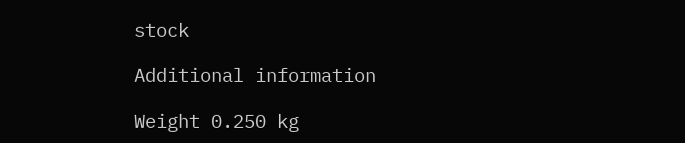stock

Additional information

Weight 0.250 kg